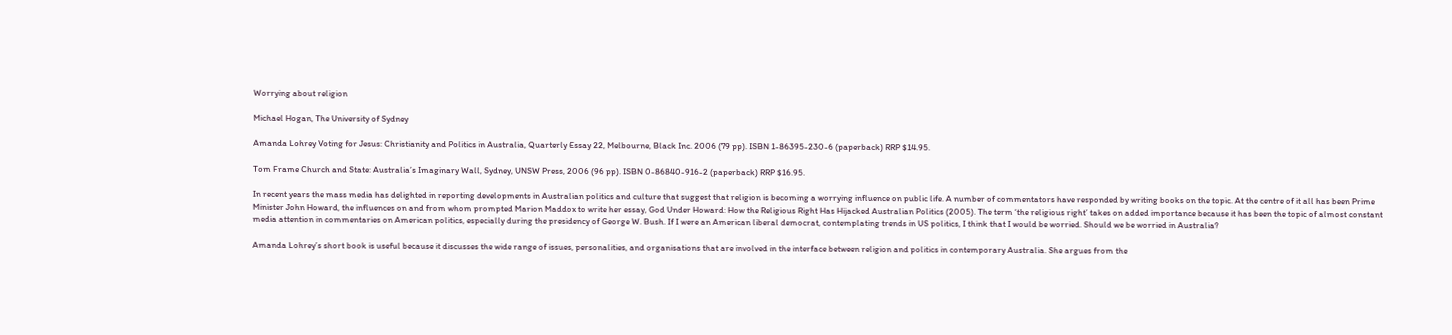Worrying about religion

Michael Hogan, The University of Sydney

Amanda Lohrey Voting for Jesus: Christianity and Politics in Australia, Quarterly Essay 22, Melbourne, Black Inc. 2006 (79 pp). ISBN 1-86395-230-6 (paperback) RRP $14.95.

Tom Frame Church and State: Australia’s Imaginary Wall, Sydney, UNSW Press, 2006 (96 pp). ISBN 0-86840-916-2 (paperback) RRP $16.95.

In recent years the mass media has delighted in reporting developments in Australian politics and culture that suggest that religion is becoming a worrying influence on public life. A number of commentators have responded by writing books on the topic. At the centre of it all has been Prime Minister John Howard, the influences on and from whom prompted Marion Maddox to write her essay, God Under Howard: How the Religious Right Has Hijacked Australian Politics (2005). The term ‘the religious right’ takes on added importance because it has been the topic of almost constant media attention in commentaries on American politics, especially during the presidency of George W. Bush. If I were an American liberal democrat, contemplating trends in US politics, I think that I would be worried. Should we be worried in Australia?

Amanda Lohrey’s short book is useful because it discusses the wide range of issues, personalities, and organisations that are involved in the interface between religion and politics in contemporary Australia. She argues from the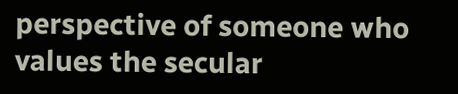perspective of someone who values the secular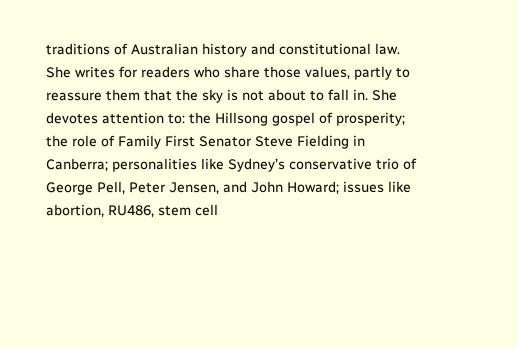traditions of Australian history and constitutional law. She writes for readers who share those values, partly to reassure them that the sky is not about to fall in. She devotes attention to: the Hillsong gospel of prosperity; the role of Family First Senator Steve Fielding in Canberra; personalities like Sydney’s conservative trio of George Pell, Peter Jensen, and John Howard; issues like abortion, RU486, stem cell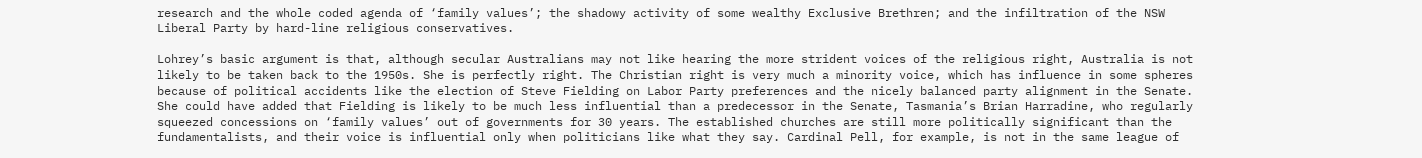research and the whole coded agenda of ‘family values’; the shadowy activity of some wealthy Exclusive Brethren; and the infiltration of the NSW Liberal Party by hard-line religious conservatives.

Lohrey’s basic argument is that, although secular Australians may not like hearing the more strident voices of the religious right, Australia is not likely to be taken back to the 1950s. She is perfectly right. The Christian right is very much a minority voice, which has influence in some spheres because of political accidents like the election of Steve Fielding on Labor Party preferences and the nicely balanced party alignment in the Senate. She could have added that Fielding is likely to be much less influential than a predecessor in the Senate, Tasmania’s Brian Harradine, who regularly squeezed concessions on ‘family values’ out of governments for 30 years. The established churches are still more politically significant than the fundamentalists, and their voice is influential only when politicians like what they say. Cardinal Pell, for example, is not in the same league of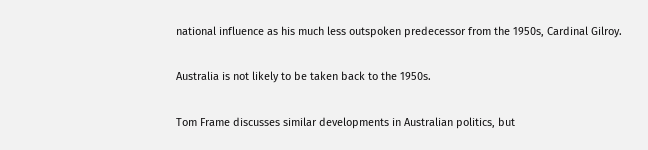national influence as his much less outspoken predecessor from the 1950s, Cardinal Gilroy.

Australia is not likely to be taken back to the 1950s.

Tom Frame discusses similar developments in Australian politics, but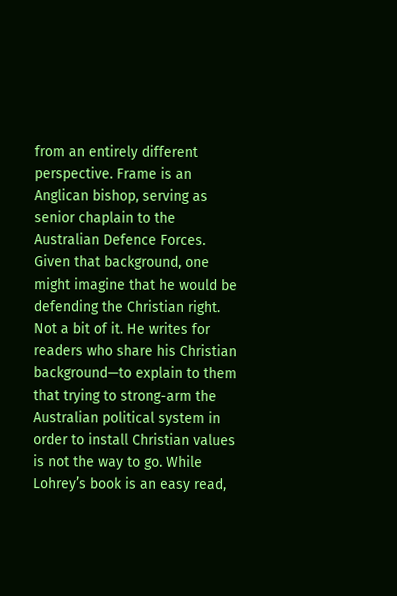from an entirely different perspective. Frame is an Anglican bishop, serving as senior chaplain to the Australian Defence Forces. Given that background, one might imagine that he would be defending the Christian right. Not a bit of it. He writes for readers who share his Christian background—to explain to them that trying to strong-arm the Australian political system in order to install Christian values is not the way to go. While Lohrey’s book is an easy read,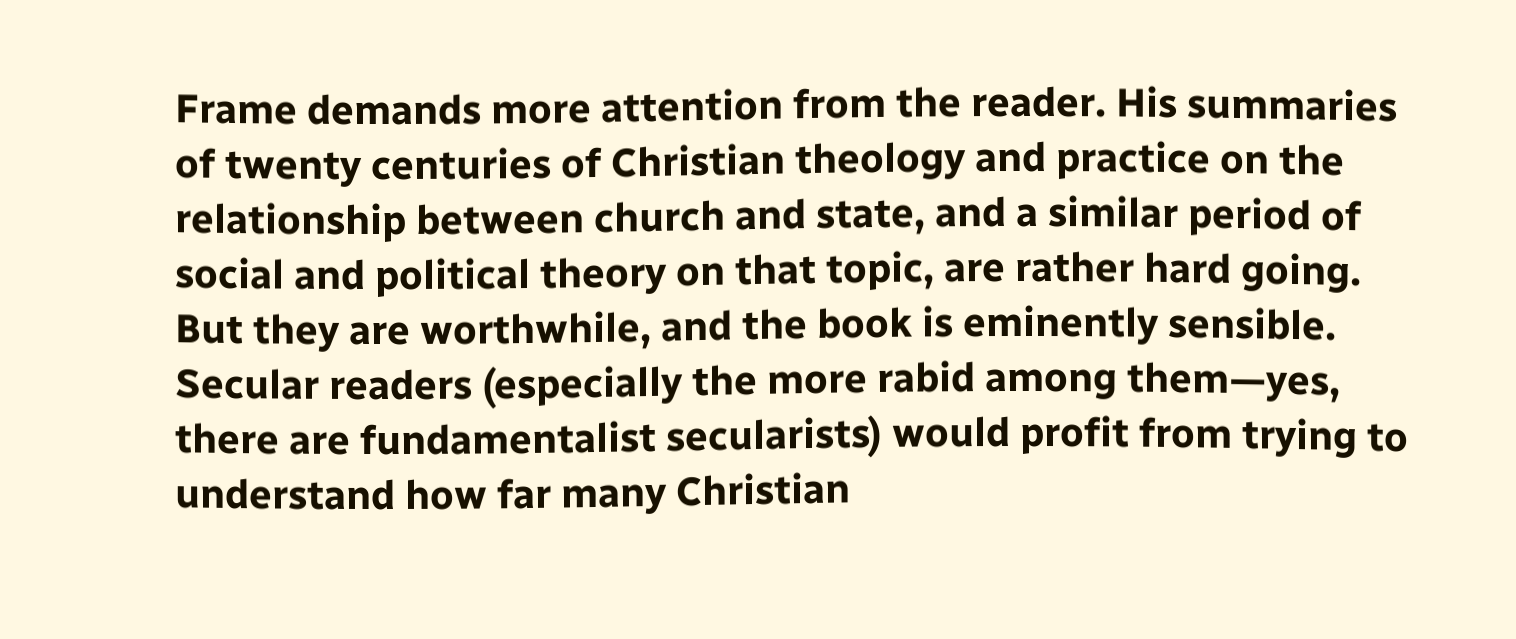Frame demands more attention from the reader. His summaries of twenty centuries of Christian theology and practice on the relationship between church and state, and a similar period of social and political theory on that topic, are rather hard going. But they are worthwhile, and the book is eminently sensible. Secular readers (especially the more rabid among them—yes, there are fundamentalist secularists) would profit from trying to understand how far many Christian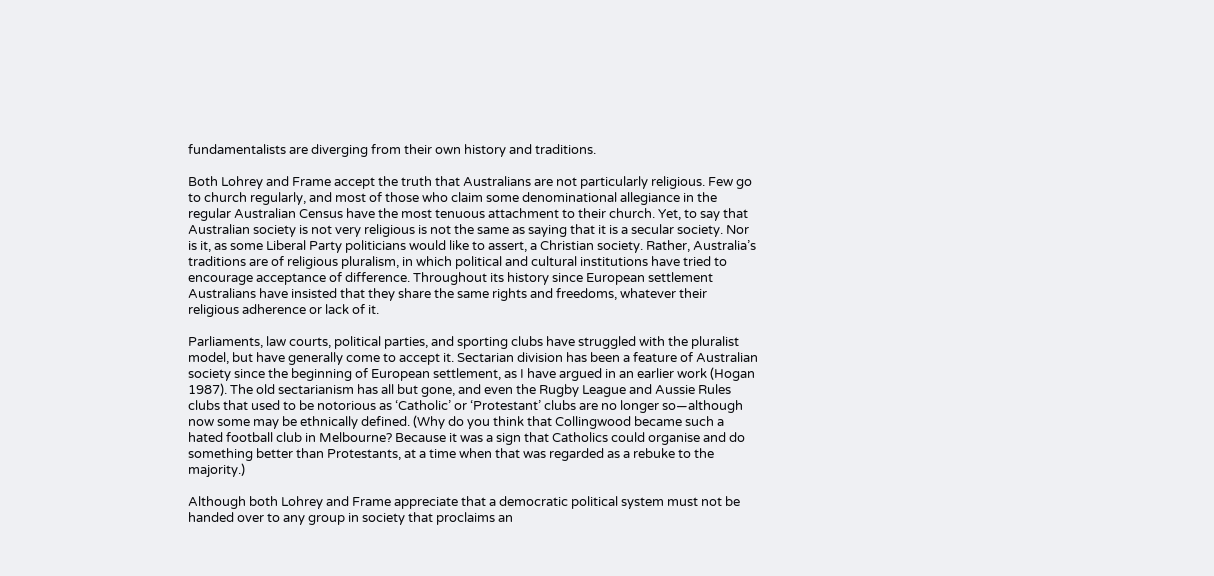fundamentalists are diverging from their own history and traditions.

Both Lohrey and Frame accept the truth that Australians are not particularly religious. Few go to church regularly, and most of those who claim some denominational allegiance in the regular Australian Census have the most tenuous attachment to their church. Yet, to say that Australian society is not very religious is not the same as saying that it is a secular society. Nor is it, as some Liberal Party politicians would like to assert, a Christian society. Rather, Australia’s traditions are of religious pluralism, in which political and cultural institutions have tried to encourage acceptance of difference. Throughout its history since European settlement Australians have insisted that they share the same rights and freedoms, whatever their religious adherence or lack of it.

Parliaments, law courts, political parties, and sporting clubs have struggled with the pluralist model, but have generally come to accept it. Sectarian division has been a feature of Australian society since the beginning of European settlement, as I have argued in an earlier work (Hogan 1987). The old sectarianism has all but gone, and even the Rugby League and Aussie Rules clubs that used to be notorious as ‘Catholic’ or ‘Protestant’ clubs are no longer so—although now some may be ethnically defined. (Why do you think that Collingwood became such a hated football club in Melbourne? Because it was a sign that Catholics could organise and do something better than Protestants, at a time when that was regarded as a rebuke to the majority.)

Although both Lohrey and Frame appreciate that a democratic political system must not be handed over to any group in society that proclaims an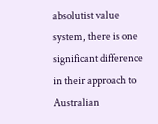absolutist value system, there is one significant difference in their approach to Australian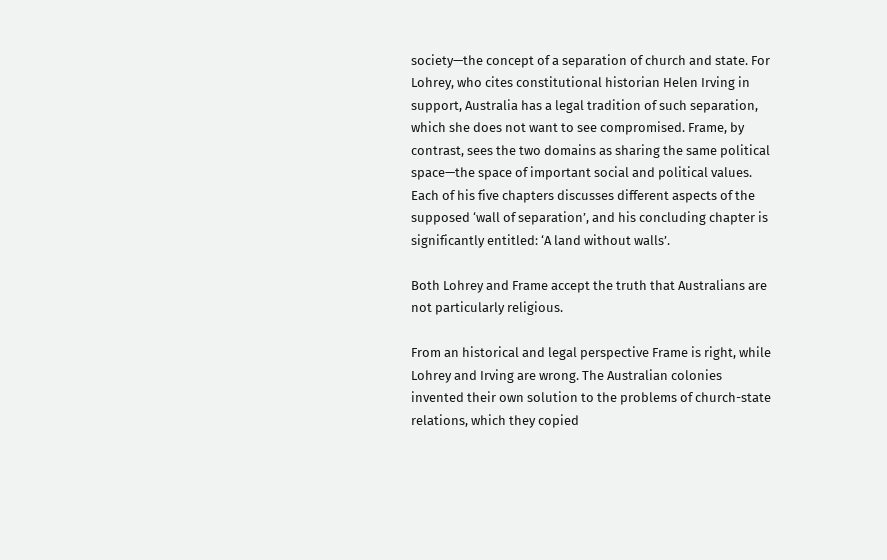society—the concept of a separation of church and state. For Lohrey, who cites constitutional historian Helen Irving in support, Australia has a legal tradition of such separation, which she does not want to see compromised. Frame, by contrast, sees the two domains as sharing the same political space—the space of important social and political values. Each of his five chapters discusses different aspects of the supposed ‘wall of separation’, and his concluding chapter is significantly entitled: ‘A land without walls’.

Both Lohrey and Frame accept the truth that Australians are not particularly religious.

From an historical and legal perspective Frame is right, while Lohrey and Irving are wrong. The Australian colonies invented their own solution to the problems of church-state relations, which they copied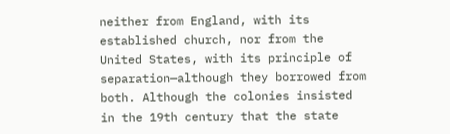neither from England, with its established church, nor from the United States, with its principle of separation—although they borrowed from both. Although the colonies insisted in the 19th century that the state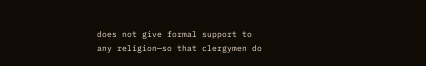does not give formal support to any religion—so that clergymen do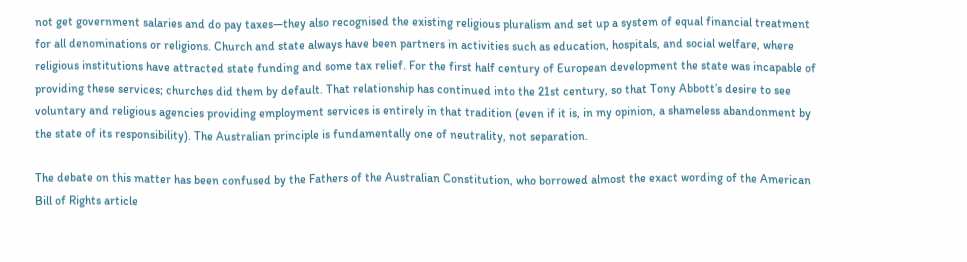not get government salaries and do pay taxes—they also recognised the existing religious pluralism and set up a system of equal financial treatment for all denominations or religions. Church and state always have been partners in activities such as education, hospitals, and social welfare, where religious institutions have attracted state funding and some tax relief. For the first half century of European development the state was incapable of providing these services; churches did them by default. That relationship has continued into the 21st century, so that Tony Abbott’s desire to see voluntary and religious agencies providing employment services is entirely in that tradition (even if it is, in my opinion, a shameless abandonment by the state of its responsibility). The Australian principle is fundamentally one of neutrality, not separation.

The debate on this matter has been confused by the Fathers of the Australian Constitution, who borrowed almost the exact wording of the American Bill of Rights article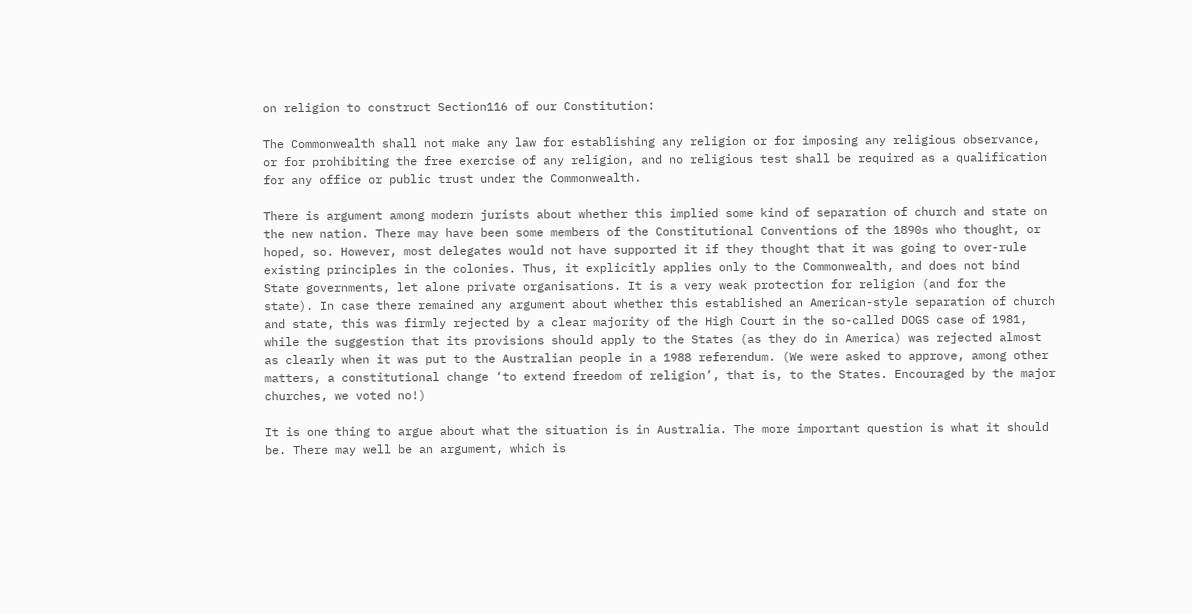on religion to construct Section116 of our Constitution:

The Commonwealth shall not make any law for establishing any religion or for imposing any religious observance, or for prohibiting the free exercise of any religion, and no religious test shall be required as a qualification for any office or public trust under the Commonwealth.

There is argument among modern jurists about whether this implied some kind of separation of church and state on the new nation. There may have been some members of the Constitutional Conventions of the 1890s who thought, or hoped, so. However, most delegates would not have supported it if they thought that it was going to over-rule existing principles in the colonies. Thus, it explicitly applies only to the Commonwealth, and does not bind State governments, let alone private organisations. It is a very weak protection for religion (and for the state). In case there remained any argument about whether this established an American-style separation of church and state, this was firmly rejected by a clear majority of the High Court in the so-called DOGS case of 1981, while the suggestion that its provisions should apply to the States (as they do in America) was rejected almost as clearly when it was put to the Australian people in a 1988 referendum. (We were asked to approve, among other matters, a constitutional change ‘to extend freedom of religion’, that is, to the States. Encouraged by the major churches, we voted no!)

It is one thing to argue about what the situation is in Australia. The more important question is what it should be. There may well be an argument, which is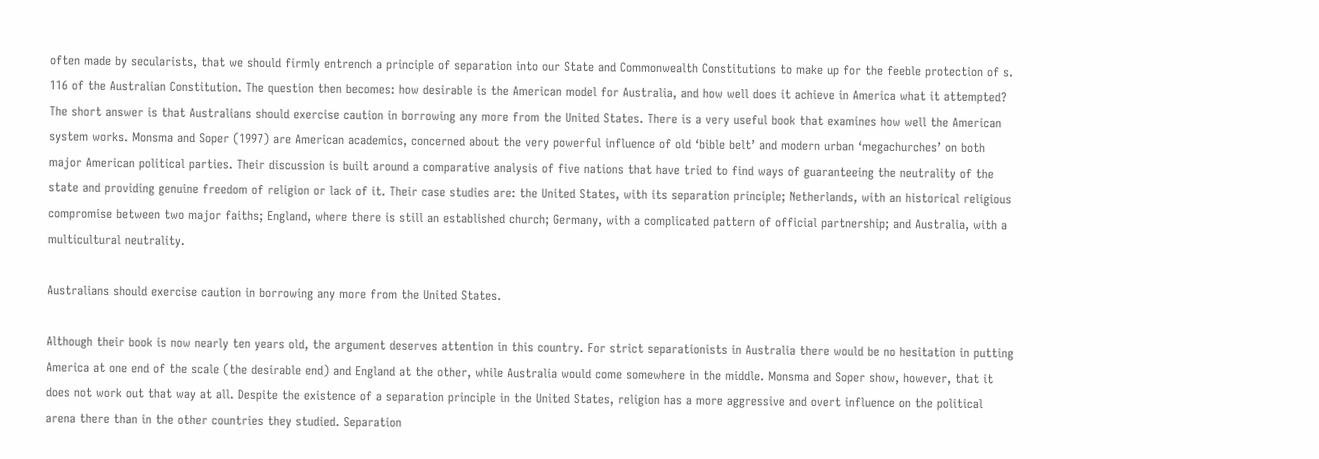often made by secularists, that we should firmly entrench a principle of separation into our State and Commonwealth Constitutions to make up for the feeble protection of s. 116 of the Australian Constitution. The question then becomes: how desirable is the American model for Australia, and how well does it achieve in America what it attempted? The short answer is that Australians should exercise caution in borrowing any more from the United States. There is a very useful book that examines how well the American system works. Monsma and Soper (1997) are American academics, concerned about the very powerful influence of old ‘bible belt’ and modern urban ‘megachurches’ on both major American political parties. Their discussion is built around a comparative analysis of five nations that have tried to find ways of guaranteeing the neutrality of the state and providing genuine freedom of religion or lack of it. Their case studies are: the United States, with its separation principle; Netherlands, with an historical religious compromise between two major faiths; England, where there is still an established church; Germany, with a complicated pattern of official partnership; and Australia, with a multicultural neutrality.

Australians should exercise caution in borrowing any more from the United States.

Although their book is now nearly ten years old, the argument deserves attention in this country. For strict separationists in Australia there would be no hesitation in putting America at one end of the scale (the desirable end) and England at the other, while Australia would come somewhere in the middle. Monsma and Soper show, however, that it does not work out that way at all. Despite the existence of a separation principle in the United States, religion has a more aggressive and overt influence on the political arena there than in the other countries they studied. Separation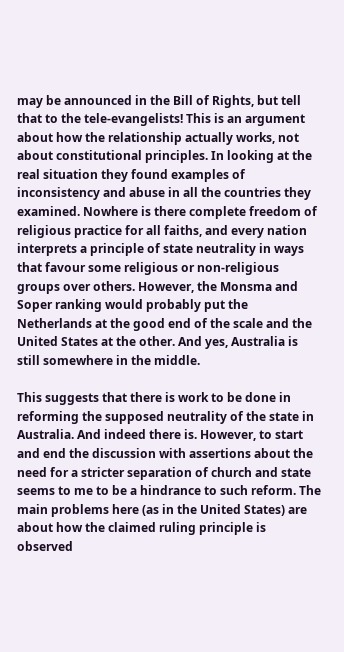may be announced in the Bill of Rights, but tell that to the tele-evangelists! This is an argument about how the relationship actually works, not about constitutional principles. In looking at the real situation they found examples of inconsistency and abuse in all the countries they examined. Nowhere is there complete freedom of religious practice for all faiths, and every nation interprets a principle of state neutrality in ways that favour some religious or non-religious groups over others. However, the Monsma and Soper ranking would probably put the Netherlands at the good end of the scale and the United States at the other. And yes, Australia is still somewhere in the middle.

This suggests that there is work to be done in reforming the supposed neutrality of the state in Australia. And indeed there is. However, to start and end the discussion with assertions about the need for a stricter separation of church and state seems to me to be a hindrance to such reform. The main problems here (as in the United States) are about how the claimed ruling principle is observed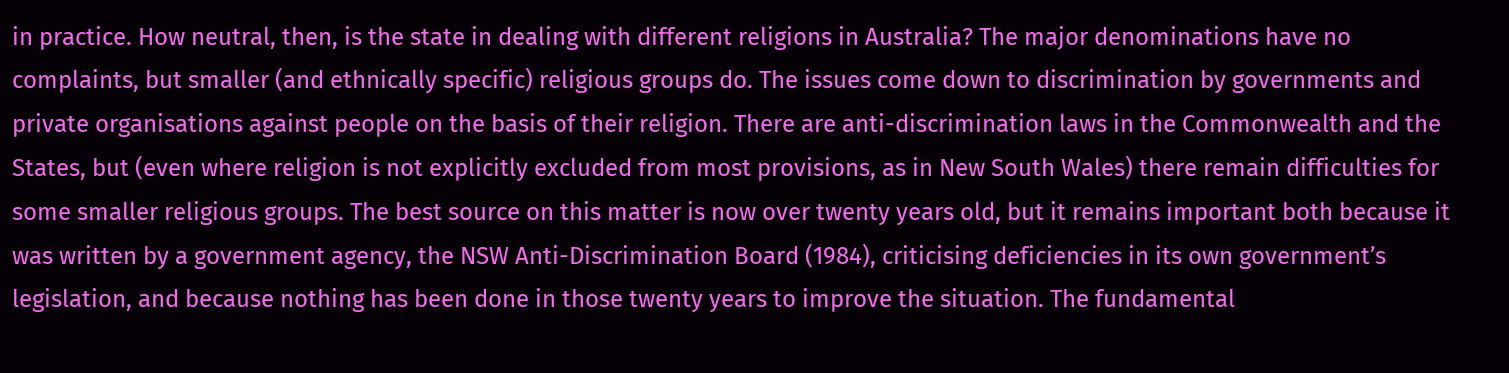in practice. How neutral, then, is the state in dealing with different religions in Australia? The major denominations have no complaints, but smaller (and ethnically specific) religious groups do. The issues come down to discrimination by governments and private organisations against people on the basis of their religion. There are anti-discrimination laws in the Commonwealth and the States, but (even where religion is not explicitly excluded from most provisions, as in New South Wales) there remain difficulties for some smaller religious groups. The best source on this matter is now over twenty years old, but it remains important both because it was written by a government agency, the NSW Anti-Discrimination Board (1984), criticising deficiencies in its own government’s legislation, and because nothing has been done in those twenty years to improve the situation. The fundamental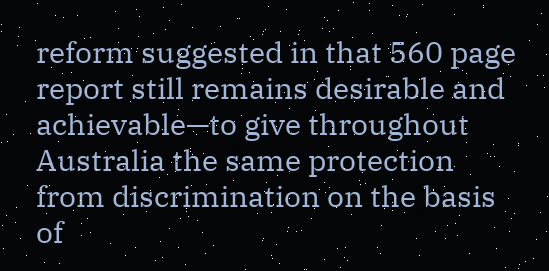reform suggested in that 560 page report still remains desirable and achievable—to give throughout Australia the same protection from discrimination on the basis of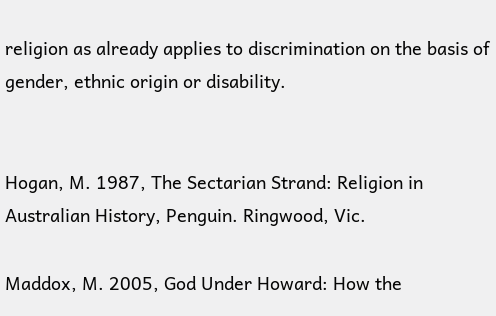religion as already applies to discrimination on the basis of gender, ethnic origin or disability.


Hogan, M. 1987, The Sectarian Strand: Religion in Australian History, Penguin. Ringwood, Vic.

Maddox, M. 2005, God Under Howard: How the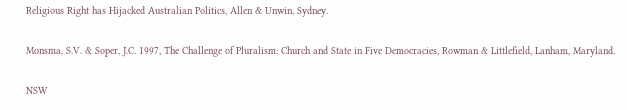Religious Right has Hijacked Australian Politics, Allen & Unwin, Sydney.

Monsma, S.V. & Soper, J.C. 1997, The Challenge of Pluralism: Church and State in Five Democracies, Rowman & Littlefield, Lanham, Maryland.

NSW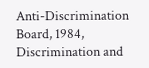Anti-Discrimination Board, 1984, Discrimination and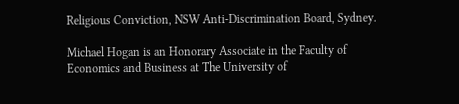Religious Conviction, NSW Anti-Discrimination Board, Sydney.

Michael Hogan is an Honorary Associate in the Faculty of Economics and Business at The University of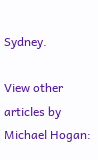Sydney.

View other articles by Michael Hogan: